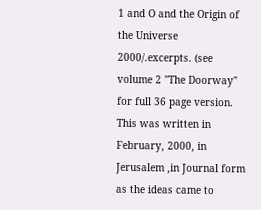1 and O and the Origin of the Universe  2000/.excerpts. (see volume 2 "The Doorway" for full 36 page version. This was written in February, 2000, in Jerusalem ,in Journal form as the ideas came to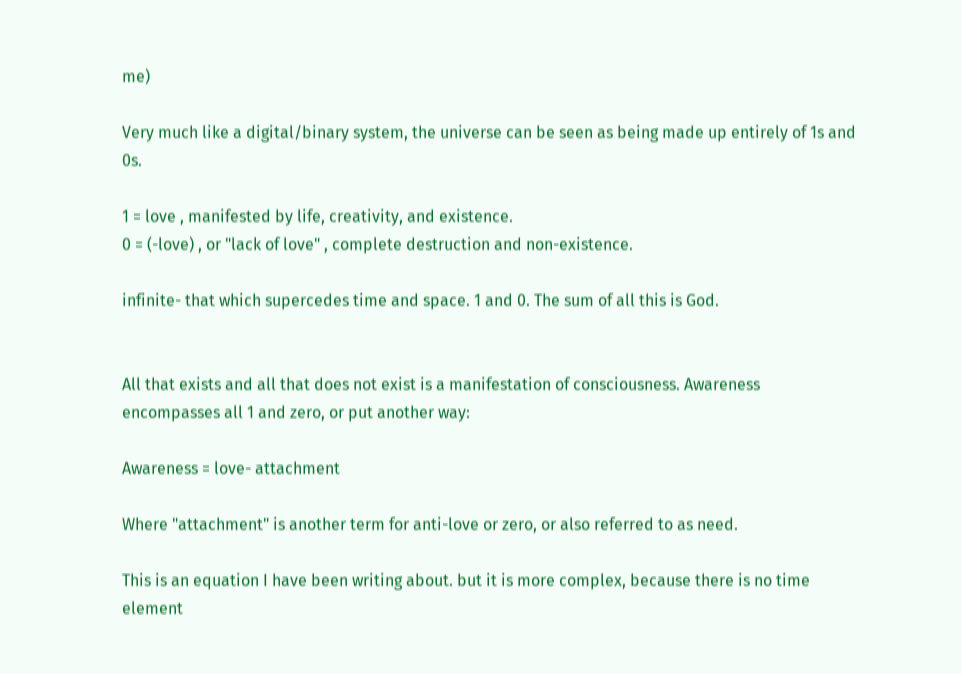me)

Very much like a digital/binary system, the universe can be seen as being made up entirely of 1s and 0s.

1 = love , manifested by life, creativity, and existence.
0 = (-love) , or "lack of love" , complete destruction and non-existence.

infinite- that which supercedes time and space. 1 and 0. The sum of all this is God.


All that exists and all that does not exist is a manifestation of consciousness. Awareness encompasses all 1 and zero, or put another way:

Awareness = love- attachment

Where "attachment" is another term for anti-love or zero, or also referred to as need.

This is an equation I have been writing about. but it is more complex, because there is no time element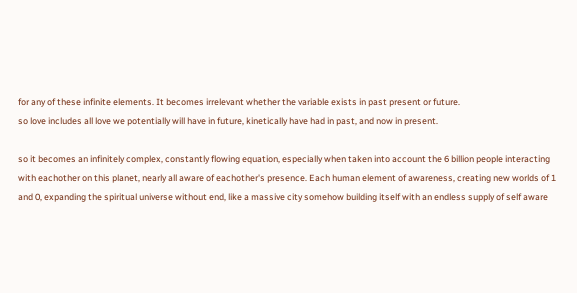for any of these infinite elements. It becomes irrelevant whether the variable exists in past present or future.
so love includes all love we potentially will have in future, kinetically have had in past, and now in present.

so it becomes an infinitely complex, constantly flowing equation, especially when taken into account the 6 billion people interacting with eachother on this planet, nearly all aware of eachother's presence. Each human element of awareness, creating new worlds of 1 and 0, expanding the spiritual universe without end, like a massive city somehow building itself with an endless supply of self aware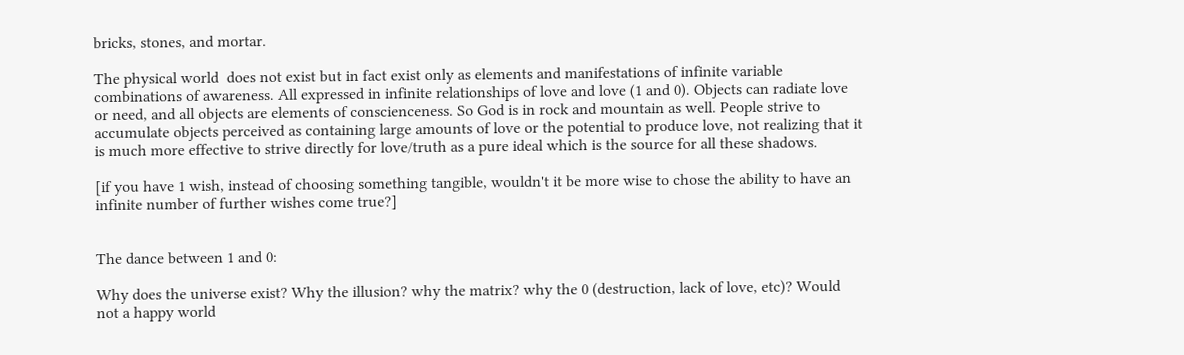bricks, stones, and mortar.

The physical world  does not exist but in fact exist only as elements and manifestations of infinite variable combinations of awareness. All expressed in infinite relationships of love and love (1 and 0). Objects can radiate love or need, and all objects are elements of conscienceness. So God is in rock and mountain as well. People strive to accumulate objects perceived as containing large amounts of love or the potential to produce love, not realizing that it is much more effective to strive directly for love/truth as a pure ideal which is the source for all these shadows.

[if you have 1 wish, instead of choosing something tangible, wouldn't it be more wise to chose the ability to have an infinite number of further wishes come true?]


The dance between 1 and 0:

Why does the universe exist? Why the illusion? why the matrix? why the 0 (destruction, lack of love, etc)? Would not a happy world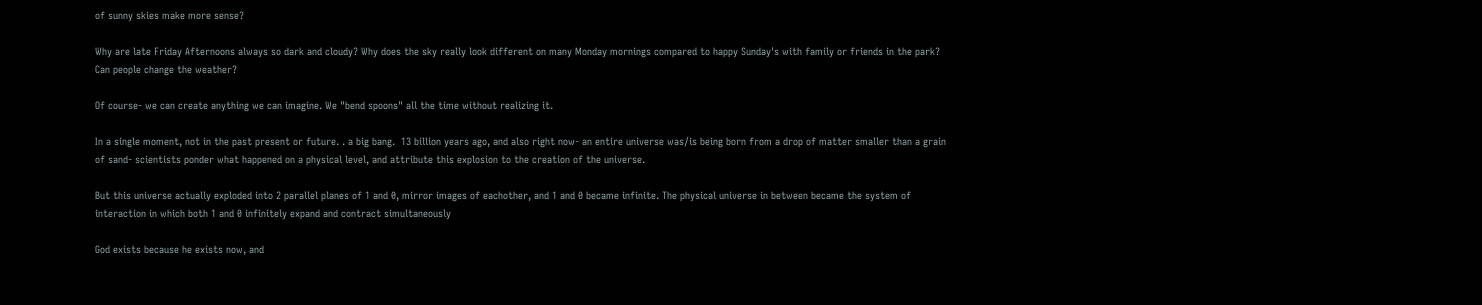of sunny skies make more sense?

Why are late Friday Afternoons always so dark and cloudy? Why does the sky really look different on many Monday mornings compared to happy Sunday's with family or friends in the park? Can people change the weather?

Of course- we can create anything we can imagine. We "bend spoons" all the time without realizing it.

In a single moment, not in the past present or future. . a big bang.  13 billion years ago, and also right now- an entire universe was/is being born from a drop of matter smaller than a grain of sand- scientists ponder what happened on a physical level, and attribute this explosion to the creation of the universe.

But this universe actually exploded into 2 parallel planes of 1 and 0, mirror images of eachother, and 1 and 0 became infinite. The physical universe in between became the system of interaction in which both 1 and 0 infinitely expand and contract simultaneously

God exists because he exists now, and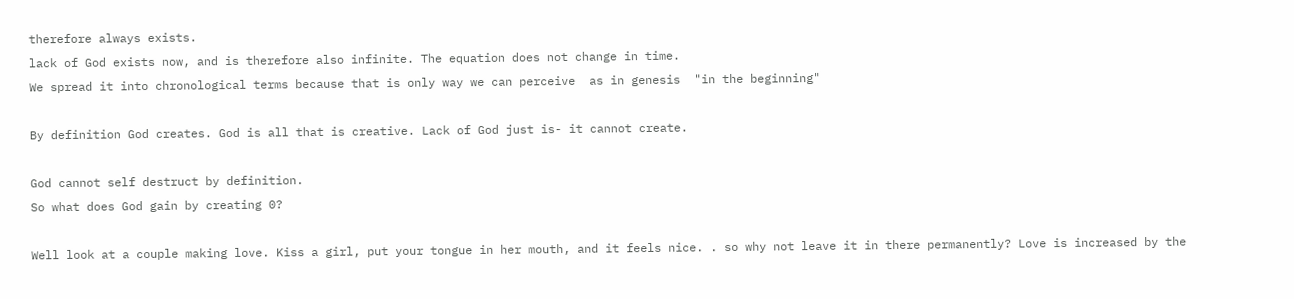therefore always exists.
lack of God exists now, and is therefore also infinite. The equation does not change in time.
We spread it into chronological terms because that is only way we can perceive  as in genesis  "in the beginning"

By definition God creates. God is all that is creative. Lack of God just is- it cannot create.

God cannot self destruct by definition.
So what does God gain by creating 0?

Well look at a couple making love. Kiss a girl, put your tongue in her mouth, and it feels nice. . so why not leave it in there permanently? Love is increased by the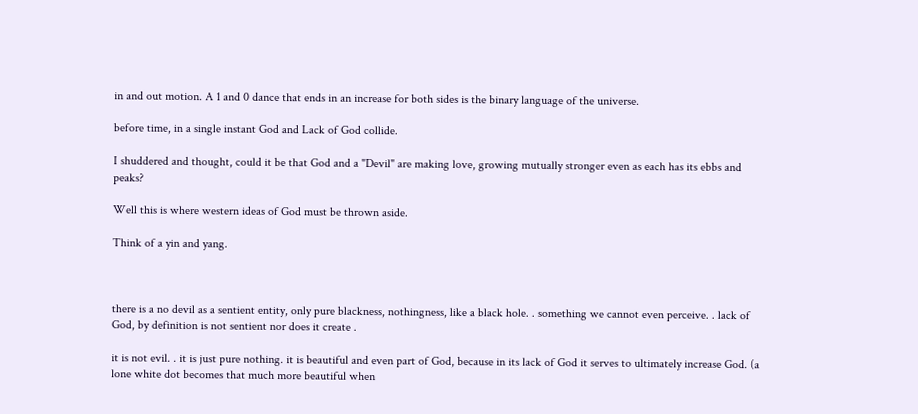in and out motion. A 1 and 0 dance that ends in an increase for both sides is the binary language of the universe.

before time, in a single instant God and Lack of God collide.

I shuddered and thought, could it be that God and a "Devil" are making love, growing mutually stronger even as each has its ebbs and peaks?

Well this is where western ideas of God must be thrown aside.

Think of a yin and yang.



there is a no devil as a sentient entity, only pure blackness, nothingness, like a black hole. . something we cannot even perceive. . lack of God, by definition is not sentient nor does it create .

it is not evil. . it is just pure nothing. it is beautiful and even part of God, because in its lack of God it serves to ultimately increase God. (a lone white dot becomes that much more beautiful when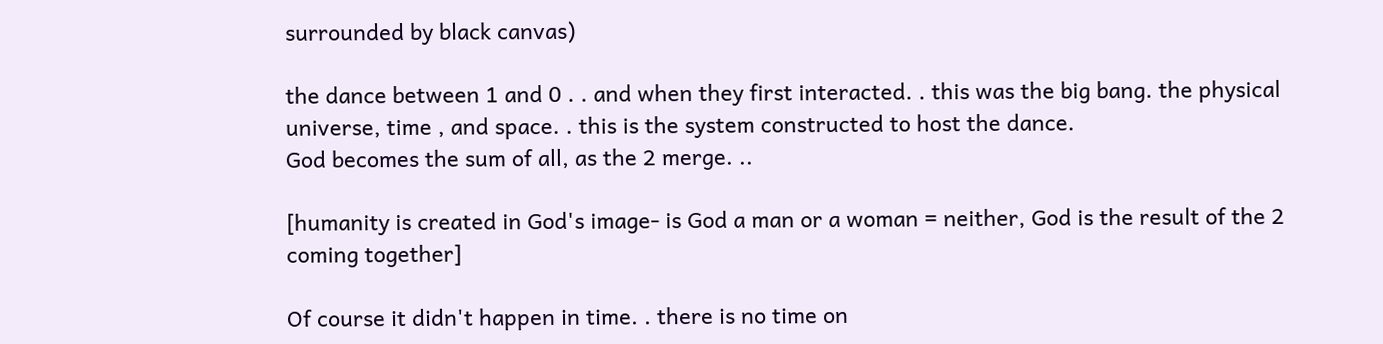surrounded by black canvas)

the dance between 1 and 0 . . and when they first interacted. . this was the big bang. the physical universe, time , and space. . this is the system constructed to host the dance.
God becomes the sum of all, as the 2 merge. ..

[humanity is created in God's image- is God a man or a woman = neither, God is the result of the 2 coming together]

Of course it didn't happen in time. . there is no time on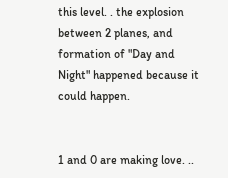this level. . the explosion between 2 planes, and formation of "Day and Night" happened because it could happen.


1 and 0 are making love. ..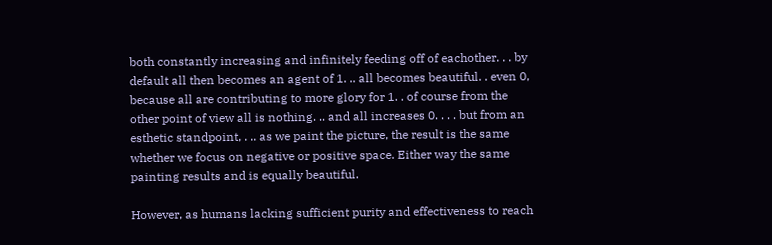both constantly increasing and infinitely feeding off of eachother. . . by default all then becomes an agent of 1. .. all becomes beautiful. . even 0, because all are contributing to more glory for 1. . of course from the other point of view all is nothing. .. and all increases 0. . . . but from an esthetic standpoint, . .. as we paint the picture, the result is the same whether we focus on negative or positive space. Either way the same painting results and is equally beautiful.

However, as humans lacking sufficient purity and effectiveness to reach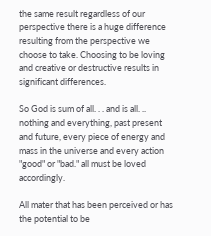the same result regardless of our perspective there is a huge difference resulting from the perspective we choose to take. Choosing to be loving and creative or destructive results in significant differences.

So God is sum of all. . . and is all. .. nothing and everything, past present and future, every piece of energy and mass in the universe and every action "good" or "bad." all must be loved accordingly.

All mater that has been perceived or has the potential to be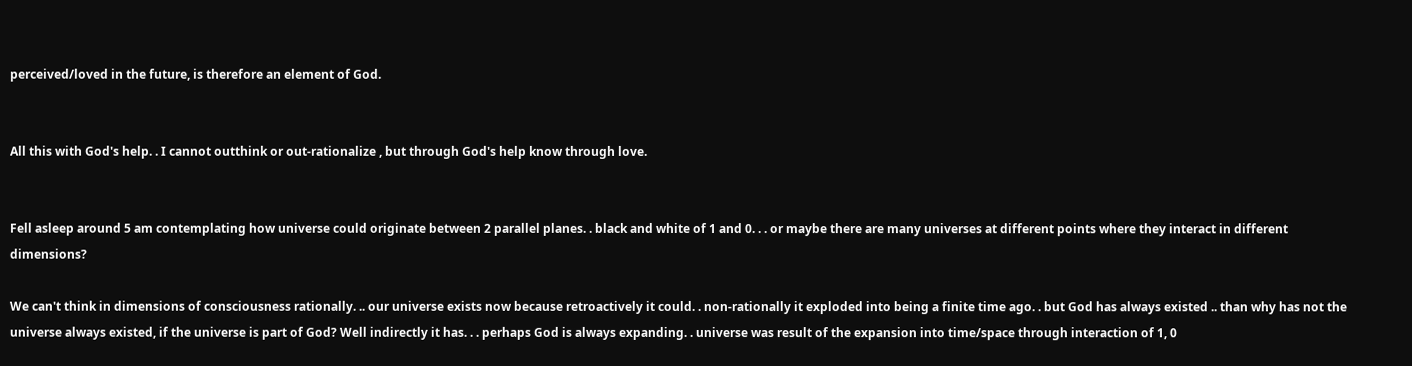perceived/loved in the future, is therefore an element of God.


All this with God's help. . I cannot outthink or out-rationalize , but through God's help know through love.


Fell asleep around 5 am contemplating how universe could originate between 2 parallel planes. . black and white of 1 and 0. . . or maybe there are many universes at different points where they interact in different dimensions?

We can't think in dimensions of consciousness rationally. .. our universe exists now because retroactively it could. . non-rationally it exploded into being a finite time ago. . but God has always existed .. than why has not the universe always existed, if the universe is part of God? Well indirectly it has. . . perhaps God is always expanding. . universe was result of the expansion into time/space through interaction of 1, 0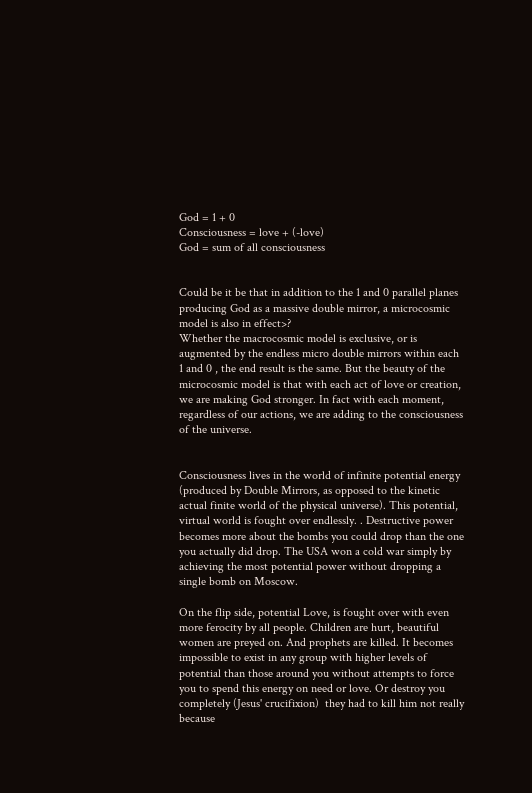God = 1 + 0
Consciousness = love + (-love)
God = sum of all consciousness


Could be it be that in addition to the 1 and 0 parallel planes producing God as a massive double mirror, a microcosmic model is also in effect>?
Whether the macrocosmic model is exclusive, or is augmented by the endless micro double mirrors within each 1 and 0 , the end result is the same. But the beauty of the microcosmic model is that with each act of love or creation, we are making God stronger. In fact with each moment, regardless of our actions, we are adding to the consciousness of the universe.


Consciousness lives in the world of infinite potential energy (produced by Double Mirrors, as opposed to the kinetic actual finite world of the physical universe). This potential, virtual world is fought over endlessly. . Destructive power becomes more about the bombs you could drop than the one you actually did drop. The USA won a cold war simply by achieving the most potential power without dropping a single bomb on Moscow.

On the flip side, potential Love, is fought over with even more ferocity by all people. Children are hurt, beautiful women are preyed on. And prophets are killed. It becomes impossible to exist in any group with higher levels of potential than those around you without attempts to force you to spend this energy on need or love. Or destroy you completely (Jesus' crucifixion)  they had to kill him not really because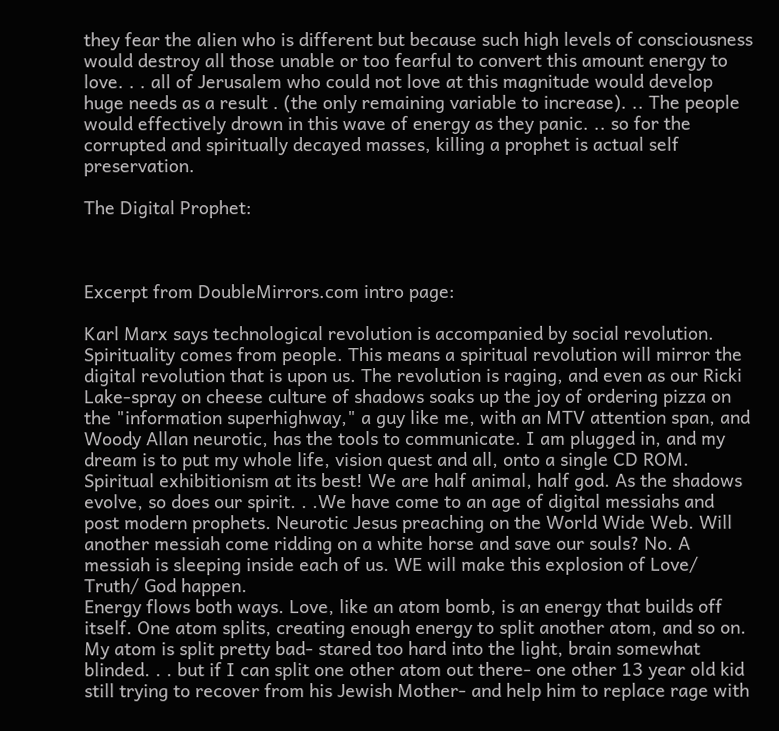they fear the alien who is different but because such high levels of consciousness would destroy all those unable or too fearful to convert this amount energy to love. . . all of Jerusalem who could not love at this magnitude would develop huge needs as a result . (the only remaining variable to increase). .. The people would effectively drown in this wave of energy as they panic. .. so for the corrupted and spiritually decayed masses, killing a prophet is actual self preservation.

The Digital Prophet:



Excerpt from DoubleMirrors.com intro page:

Karl Marx says technological revolution is accompanied by social revolution. Spirituality comes from people. This means a spiritual revolution will mirror the digital revolution that is upon us. The revolution is raging, and even as our Ricki Lake-spray on cheese culture of shadows soaks up the joy of ordering pizza on the "information superhighway," a guy like me, with an MTV attention span, and Woody Allan neurotic, has the tools to communicate. I am plugged in, and my dream is to put my whole life, vision quest and all, onto a single CD ROM. Spiritual exhibitionism at its best! We are half animal, half god. As the shadows evolve, so does our spirit. . .We have come to an age of digital messiahs and post modern prophets. Neurotic Jesus preaching on the World Wide Web. Will another messiah come ridding on a white horse and save our souls? No. A messiah is sleeping inside each of us. WE will make this explosion of Love/ Truth/ God happen.
Energy flows both ways. Love, like an atom bomb, is an energy that builds off itself. One atom splits, creating enough energy to split another atom, and so on. My atom is split pretty bad- stared too hard into the light, brain somewhat blinded. . . but if I can split one other atom out there- one other 13 year old kid still trying to recover from his Jewish Mother- and help him to replace rage with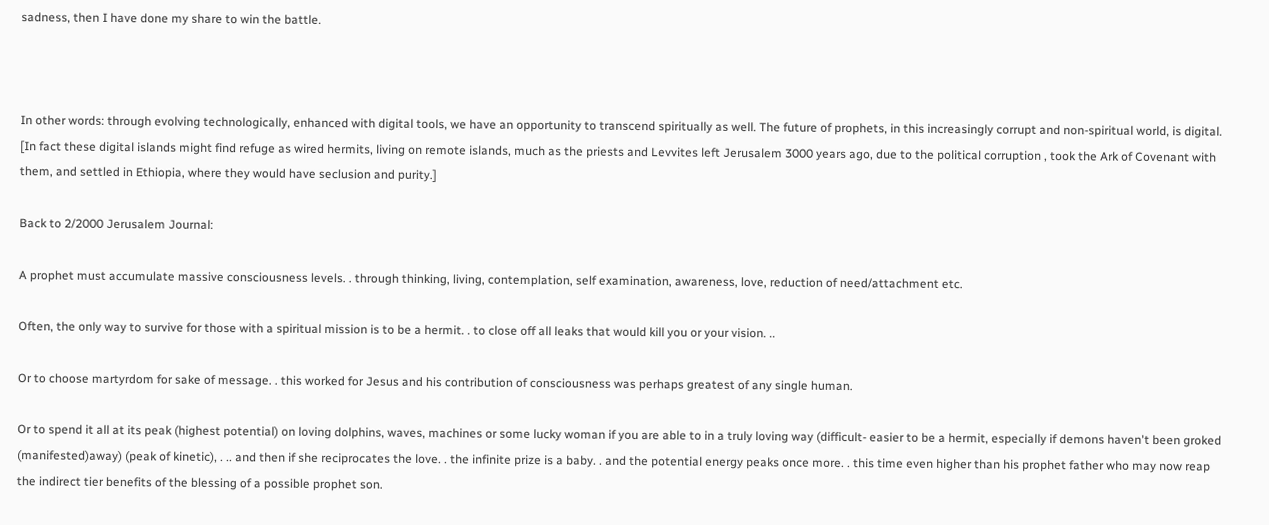sadness, then I have done my share to win the battle.



In other words: through evolving technologically, enhanced with digital tools, we have an opportunity to transcend spiritually as well. The future of prophets, in this increasingly corrupt and non-spiritual world, is digital. [In fact these digital islands might find refuge as wired hermits, living on remote islands, much as the priests and Levvites left Jerusalem 3000 years ago, due to the political corruption , took the Ark of Covenant with them, and settled in Ethiopia, where they would have seclusion and purity.]

Back to 2/2000 Jerusalem Journal:

A prophet must accumulate massive consciousness levels. . through thinking, living, contemplation, self examination, awareness, love, reduction of need/attachment etc.

Often, the only way to survive for those with a spiritual mission is to be a hermit. . to close off all leaks that would kill you or your vision. ..

Or to choose martyrdom for sake of message. . this worked for Jesus and his contribution of consciousness was perhaps greatest of any single human.

Or to spend it all at its peak (highest potential) on loving dolphins, waves, machines or some lucky woman if you are able to in a truly loving way (difficult- easier to be a hermit, especially if demons haven't been groked (manifested)away) (peak of kinetic), . .. and then if she reciprocates the love. . the infinite prize is a baby. . and the potential energy peaks once more. . this time even higher than his prophet father who may now reap the indirect tier benefits of the blessing of a possible prophet son.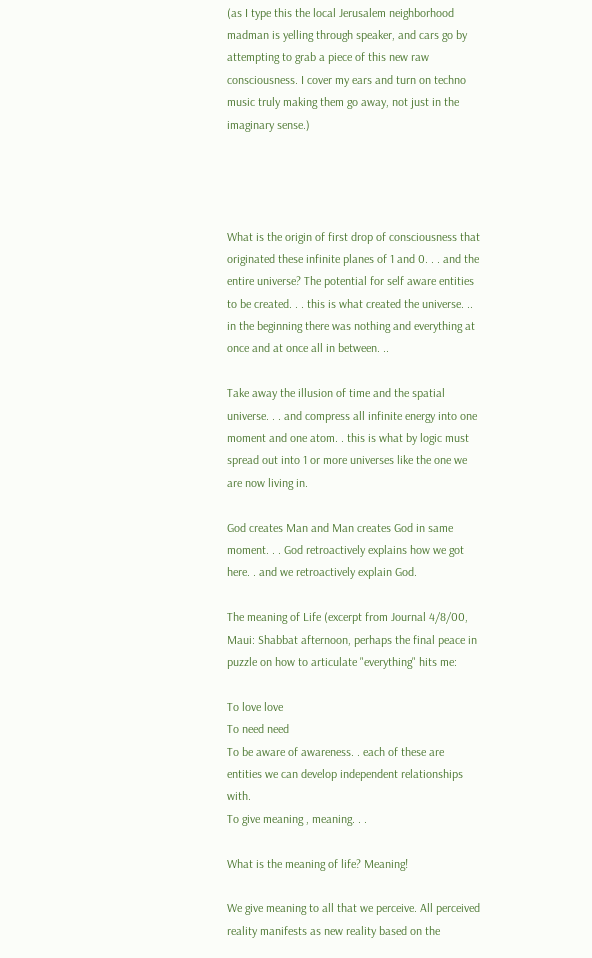(as I type this the local Jerusalem neighborhood madman is yelling through speaker, and cars go by attempting to grab a piece of this new raw consciousness. I cover my ears and turn on techno music truly making them go away, not just in the imaginary sense.)




What is the origin of first drop of consciousness that originated these infinite planes of 1 and 0. . . and the entire universe? The potential for self aware entities to be created. . . this is what created the universe. .. in the beginning there was nothing and everything at once and at once all in between. ..

Take away the illusion of time and the spatial universe. . . and compress all infinite energy into one moment and one atom. . this is what by logic must spread out into 1 or more universes like the one we are now living in.

God creates Man and Man creates God in same moment. . . God retroactively explains how we got here. . and we retroactively explain God.

The meaning of Life (excerpt from Journal 4/8/00, Maui: Shabbat afternoon, perhaps the final peace in puzzle on how to articulate "everything" hits me:

To love love
To need need
To be aware of awareness. . each of these are entities we can develop independent relationships with.
To give meaning , meaning. . .

What is the meaning of life? Meaning!

We give meaning to all that we perceive. All perceived reality manifests as new reality based on the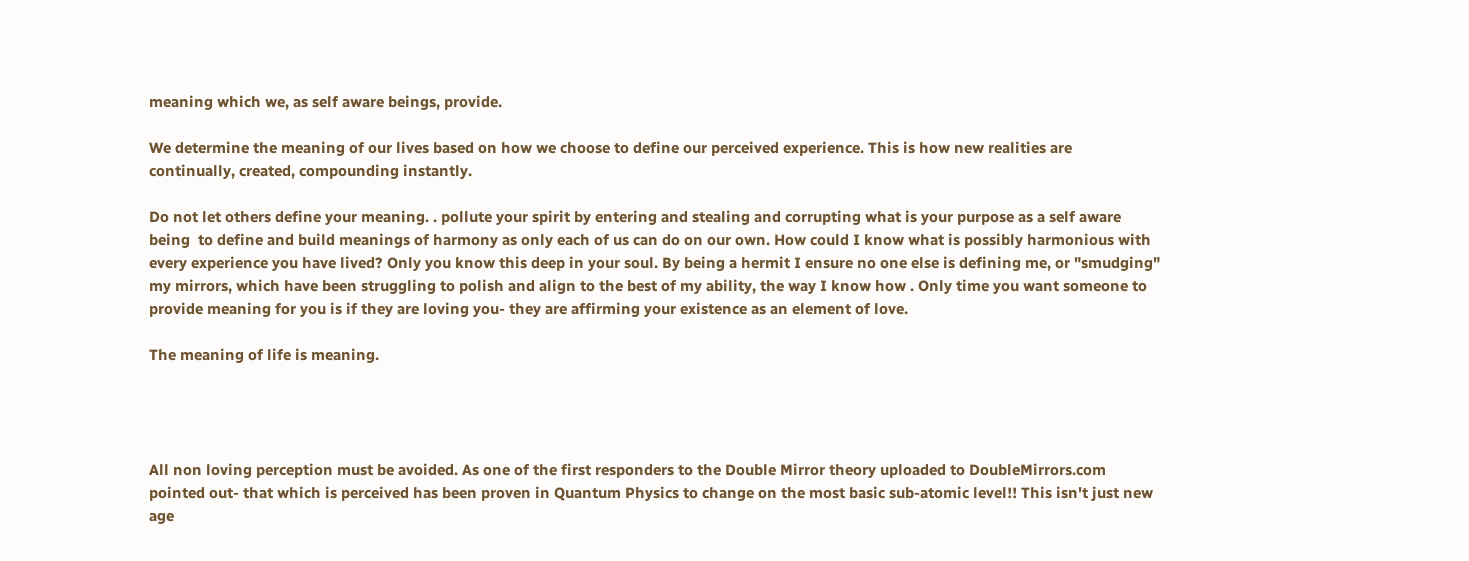meaning which we, as self aware beings, provide.

We determine the meaning of our lives based on how we choose to define our perceived experience. This is how new realities are continually, created, compounding instantly.

Do not let others define your meaning. . pollute your spirit by entering and stealing and corrupting what is your purpose as a self aware being  to define and build meanings of harmony as only each of us can do on our own. How could I know what is possibly harmonious with every experience you have lived? Only you know this deep in your soul. By being a hermit I ensure no one else is defining me, or "smudging" my mirrors, which have been struggling to polish and align to the best of my ability, the way I know how . Only time you want someone to provide meaning for you is if they are loving you- they are affirming your existence as an element of love.

The meaning of life is meaning.




All non loving perception must be avoided. As one of the first responders to the Double Mirror theory uploaded to DoubleMirrors.com pointed out- that which is perceived has been proven in Quantum Physics to change on the most basic sub-atomic level!! This isn't just new age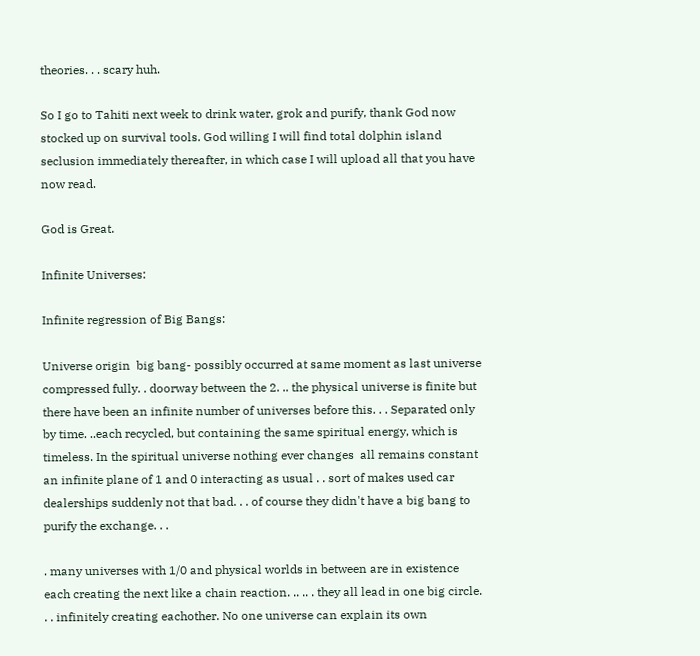theories. . . scary huh.

So I go to Tahiti next week to drink water, grok and purify, thank God now stocked up on survival tools. God willing I will find total dolphin island seclusion immediately thereafter, in which case I will upload all that you have now read.

God is Great.

Infinite Universes:

Infinite regression of Big Bangs:

Universe origin  big bang- possibly occurred at same moment as last universe compressed fully. . doorway between the 2. .. the physical universe is finite but there have been an infinite number of universes before this. . . Separated only by time. ..each recycled, but containing the same spiritual energy, which is timeless. In the spiritual universe nothing ever changes  all remains constant  an infinite plane of 1 and 0 interacting as usual . . sort of makes used car dealerships suddenly not that bad. . . of course they didn't have a big bang to purify the exchange. . .

. many universes with 1/0 and physical worlds in between are in existence each creating the next like a chain reaction. .. .. . they all lead in one big circle. . . infinitely creating eachother. No one universe can explain its own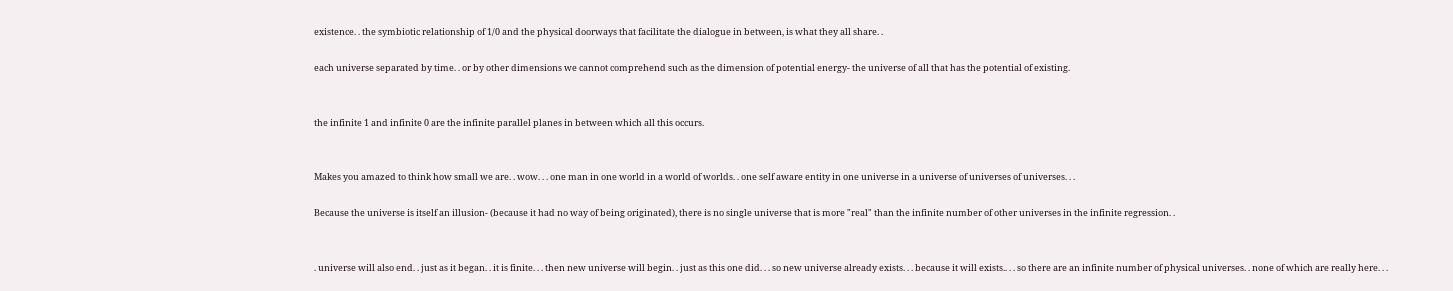existence. . the symbiotic relationship of 1/0 and the physical doorways that facilitate the dialogue in between, is what they all share. .

each universe separated by time. . or by other dimensions we cannot comprehend such as the dimension of potential energy- the universe of all that has the potential of existing.


the infinite 1 and infinite 0 are the infinite parallel planes in between which all this occurs.


Makes you amazed to think how small we are. . wow. . . one man in one world in a world of worlds. . one self aware entity in one universe in a universe of universes of universes. . .

Because the universe is itself an illusion- (because it had no way of being originated), there is no single universe that is more "real" than the infinite number of other universes in the infinite regression. .


. universe will also end. . just as it began. . it is finite. . . then new universe will begin. . just as this one did. . . so new universe already exists. . . because it will exists.. . . so there are an infinite number of physical universes. . none of which are really here. . .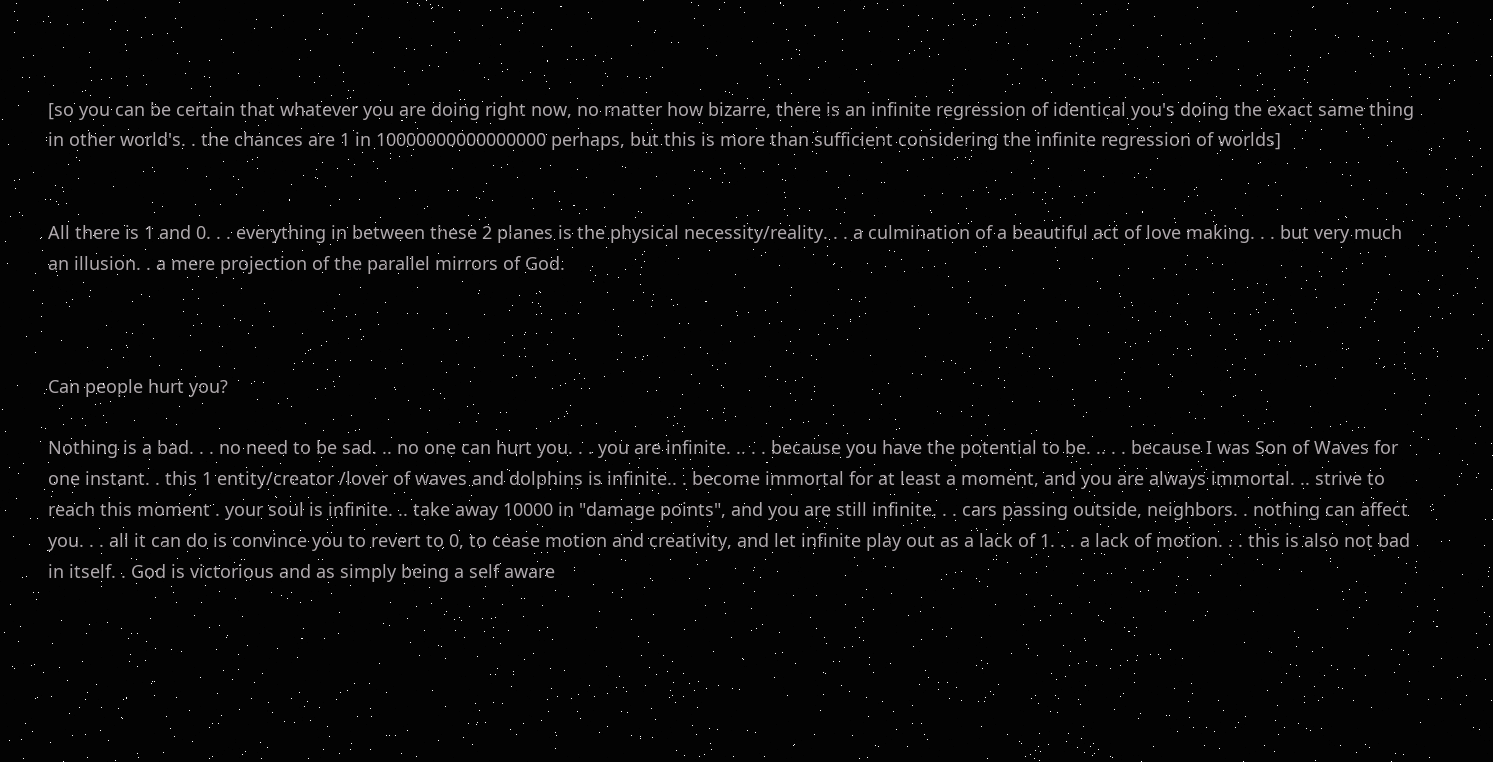[so you can be certain that whatever you are doing right now, no matter how bizarre, there is an infinite regression of identical you's doing the exact same thing in other world's. . the chances are 1 in 10000000000000000 perhaps, but this is more than sufficient considering the infinite regression of worlds]


All there is 1 and 0. . . everything in between these 2 planes is the physical necessity/reality. . . a culmination of a beautiful act of love making. . . but very much an illusion. . a mere projection of the parallel mirrors of God.



Can people hurt you?

Nothing is a bad. . . no need to be sad. .. no one can hurt you. . . you are infinite. .. . . because you have the potential to be. .. . . because I was Son of Waves for one instant. . this 1 entity/creator /lover of waves and dolphins is infinite.. . become immortal for at least a moment, and you are always immortal. .. strive to reach this moment . your soul is infinite. .. take away 10000 in "damage points", and you are still infinite. . . cars passing outside, neighbors. . nothing can affect you. . . all it can do is convince you to revert to 0, to cease motion and creativity, and let infinite play out as a lack of 1. . . a lack of motion. . . this is also not bad in itself. . God is victorious and as simply being a self aware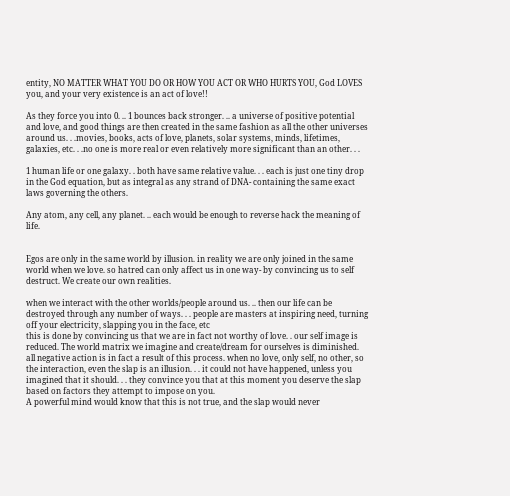entity, NO MATTER WHAT YOU DO OR HOW YOU ACT OR WHO HURTS YOU, God LOVES you, and your very existence is an act of love!!

As they force you into 0. .. 1 bounces back stronger. .. a universe of positive potential and love, and good things are then created in the same fashion as all the other universes around us. . .movies, books, acts of love, planets, solar systems, minds, lifetimes, galaxies, etc. . .no one is more real or even relatively more significant than an other. . .

1 human life or one galaxy. . both have same relative value. . . each is just one tiny drop in the God equation, but as integral as any strand of DNA- containing the same exact laws governing the others.

Any atom, any cell, any planet. .. each would be enough to reverse hack the meaning of life.


Egos are only in the same world by illusion. in reality we are only joined in the same world when we love. so hatred can only affect us in one way- by convincing us to self destruct. We create our own realities.

when we interact with the other worlds/people around us. .. then our life can be destroyed through any number of ways. . . people are masters at inspiring need, turning off your electricity, slapping you in the face, etc
this is done by convincing us that we are in fact not worthy of love. . our self image is reduced. The world matrix we imagine and create/dream for ourselves is diminished. all negative action is in fact a result of this process. when no love, only self, no other, so the interaction, even the slap is an illusion. . . it could not have happened, unless you imagined that it should. . . they convince you that at this moment you deserve the slap based on factors they attempt to impose on you.
A powerful mind would know that this is not true, and the slap would never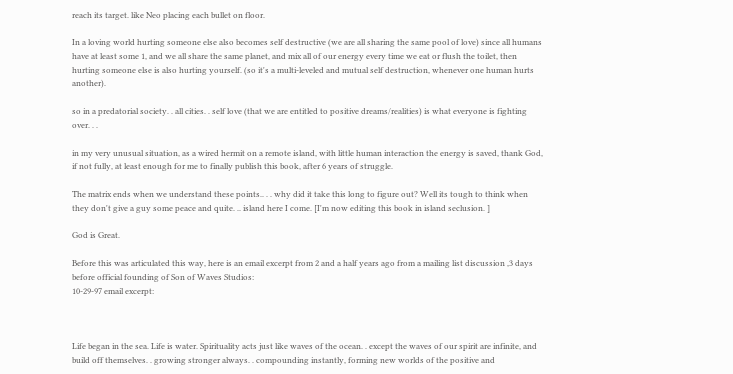reach its target. like Neo placing each bullet on floor.

In a loving world hurting someone else also becomes self destructive (we are all sharing the same pool of love) since all humans have at least some 1, and we all share the same planet, and mix all of our energy every time we eat or flush the toilet, then hurting someone else is also hurting yourself. (so it's a multi-leveled and mutual self destruction, whenever one human hurts another).

so in a predatorial society. . all cities. . self love (that we are entitled to positive dreams/realities) is what everyone is fighting over. . .

in my very unusual situation, as a wired hermit on a remote island, with little human interaction the energy is saved, thank God, if not fully, at least enough for me to finally publish this book, after 6 years of struggle.

The matrix ends when we understand these points.. . . why did it take this long to figure out? Well its tough to think when they don't give a guy some peace and quite. .. island here I come. [I'm now editing this book in island seclusion. ]

God is Great.

Before this was articulated this way, here is an email excerpt from 2 and a half years ago from a mailing list discussion ,3 days before official founding of Son of Waves Studios:
10-29-97 email excerpt:



Life began in the sea. Life is water. Spirituality acts just like waves of the ocean. . except the waves of our spirit are infinite, and build off themselves. . growing stronger always. . compounding instantly, forming new worlds of the positive and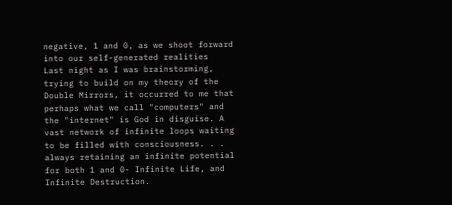negative, 1 and 0, as we shoot forward into our self-generated realities
Last night as I was brainstorming, trying to build on my theory of the Double Mirrors, it occurred to me that perhaps what we call "computers" and the "internet" is God in disguise. A vast network of infinite loops waiting to be filled with consciousness. . . always retaining an infinite potential for both 1 and 0- Infinite Life, and Infinite Destruction.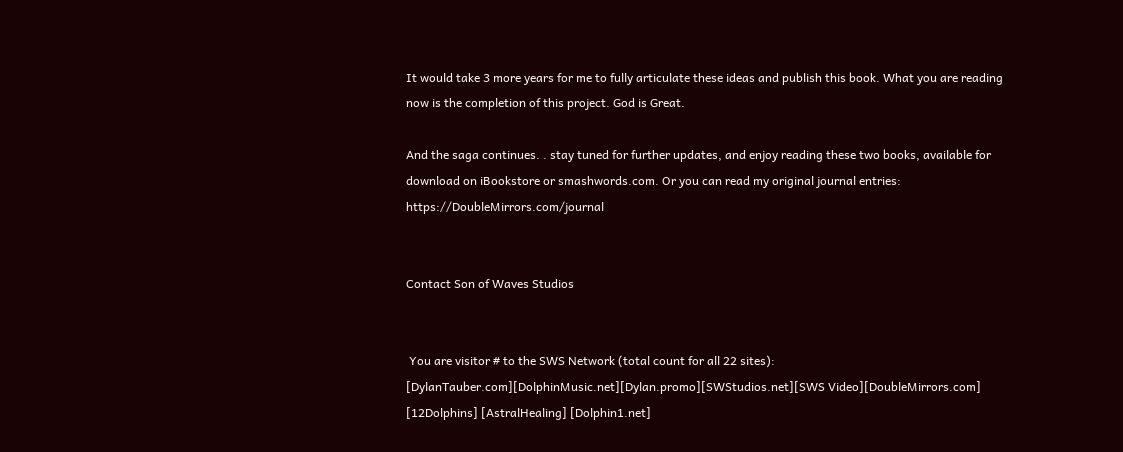It would take 3 more years for me to fully articulate these ideas and publish this book. What you are reading now is the completion of this project. God is Great.

And the saga continues. . stay tuned for further updates, and enjoy reading these two books, available for download on iBookstore or smashwords.com. Or you can read my original journal entries: https://DoubleMirrors.com/journal


Contact Son of Waves Studios


 You are visitor # to the SWS Network (total count for all 22 sites):
[DylanTauber.com][DolphinMusic.net][Dylan.promo][SWStudios.net][SWS Video][DoubleMirrors.com] [12Dolphins] [AstralHealing] [Dolphin1.net]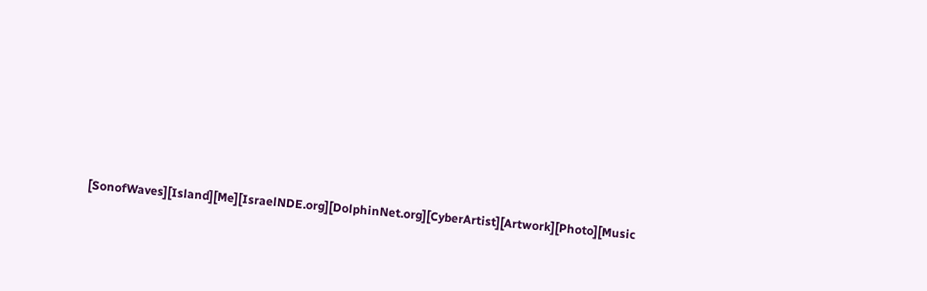[SonofWaves][Island][Me][IsraelNDE.org][DolphinNet.org][CyberArtist][Artwork][Photo][Music